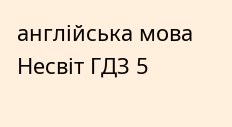англійська мова Несвіт ГДЗ 5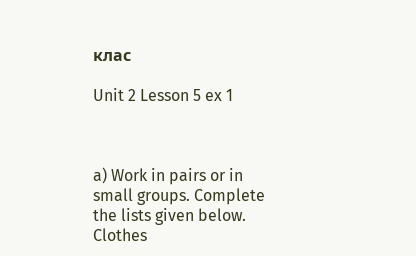клас

Unit 2 Lesson 5 ex 1



a) Work in pairs or in small groups. Complete the lists given below.
Clothes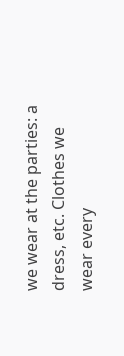we wear at the parties: a dress, etc. Clothes we wear every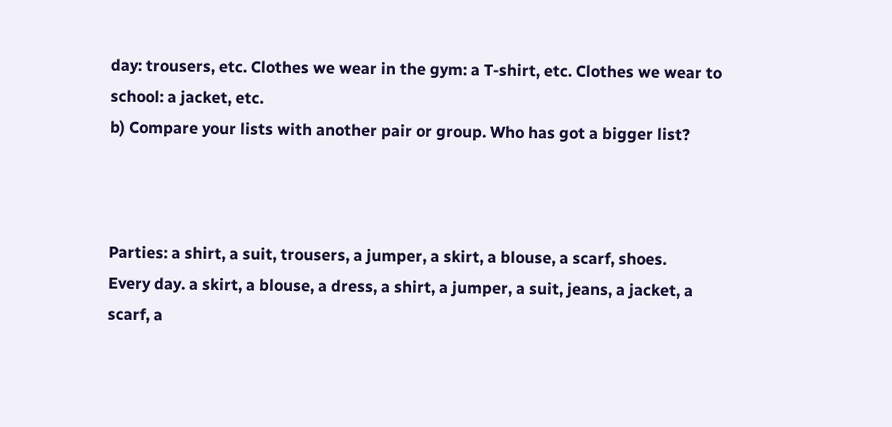day: trousers, etc. Clothes we wear in the gym: a T-shirt, etc. Clothes we wear to school: a jacket, etc.
b) Compare your lists with another pair or group. Who has got a bigger list?



Parties: a shirt, a suit, trousers, a jumper, a skirt, a blouse, a scarf, shoes.
Every day. a skirt, a blouse, a dress, a shirt, a jumper, a suit, jeans, a jacket, a scarf, a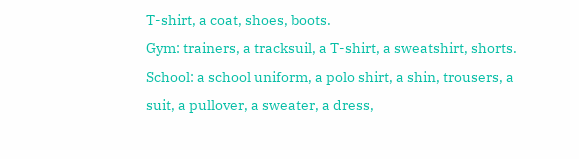T-shirt, a coat, shoes, boots.
Gym: trainers, a tracksuil, a T-shirt, a sweatshirt, shorts.
School: a school uniform, a polo shirt, a shin, trousers, a suit, a pullover, a sweater, a dress,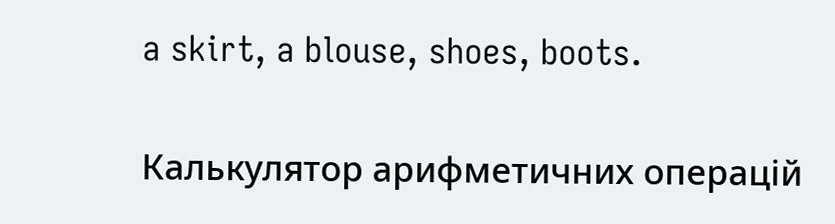a skirt, a blouse, shoes, boots.

Калькулятор арифметичних операцій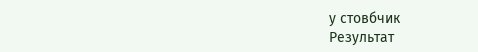у стовбчик
Результат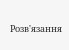Розв'язання